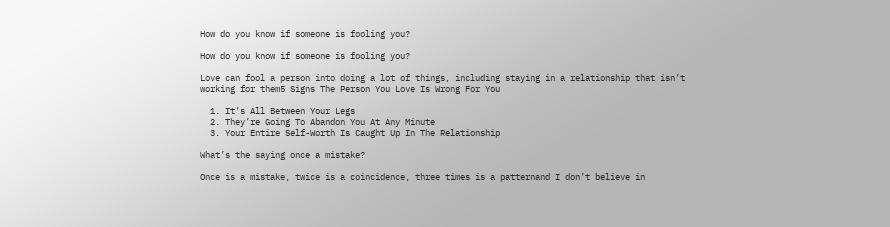How do you know if someone is fooling you?

How do you know if someone is fooling you?

Love can fool a person into doing a lot of things, including staying in a relationship that isn’t working for them5 Signs The Person You Love Is Wrong For You

  1. It’s All Between Your Legs
  2. They’re Going To Abandon You At Any Minute
  3. Your Entire Self-Worth Is Caught Up In The Relationship

What’s the saying once a mistake?

Once is a mistake, twice is a coincidence, three times is a patternand I don’t believe in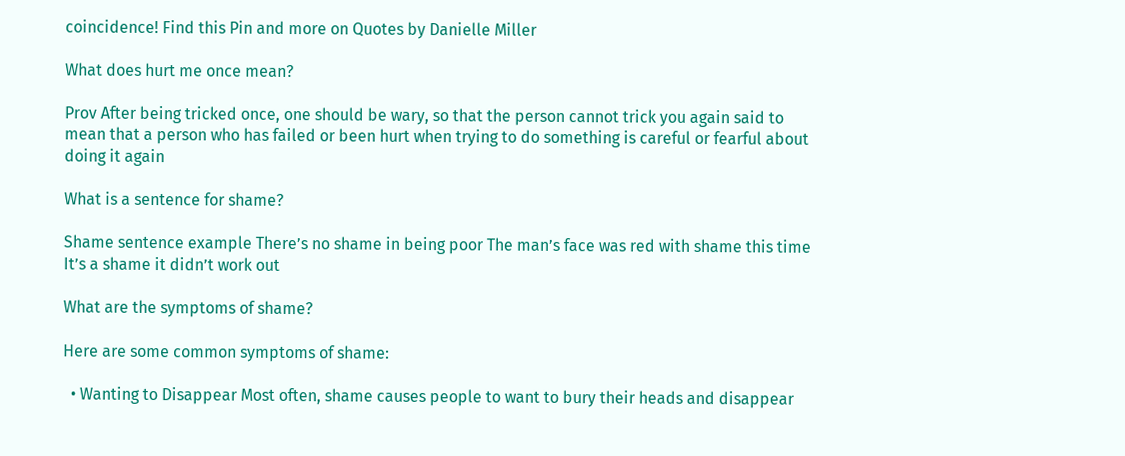coincidence! Find this Pin and more on Quotes by Danielle Miller

What does hurt me once mean?

Prov After being tricked once, one should be wary, so that the person cannot trick you again said to mean that a person who has failed or been hurt when trying to do something is careful or fearful about doing it again

What is a sentence for shame?

Shame sentence example There’s no shame in being poor The man’s face was red with shame this time It’s a shame it didn’t work out

What are the symptoms of shame?

Here are some common symptoms of shame:

  • Wanting to Disappear Most often, shame causes people to want to bury their heads and disappear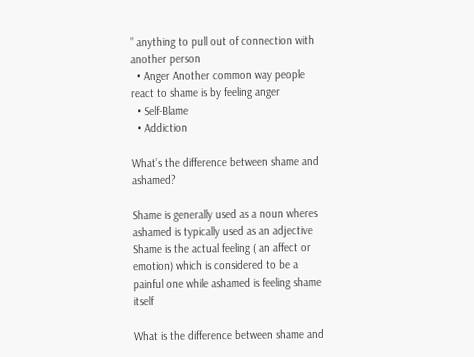” anything to pull out of connection with another person
  • Anger Another common way people react to shame is by feeling anger
  • Self-Blame
  • Addiction

What’s the difference between shame and ashamed?

Shame is generally used as a noun wheres ashamed is typically used as an adjective Shame is the actual feeling ( an affect or emotion) which is considered to be a painful one while ashamed is feeling shame itself

What is the difference between shame and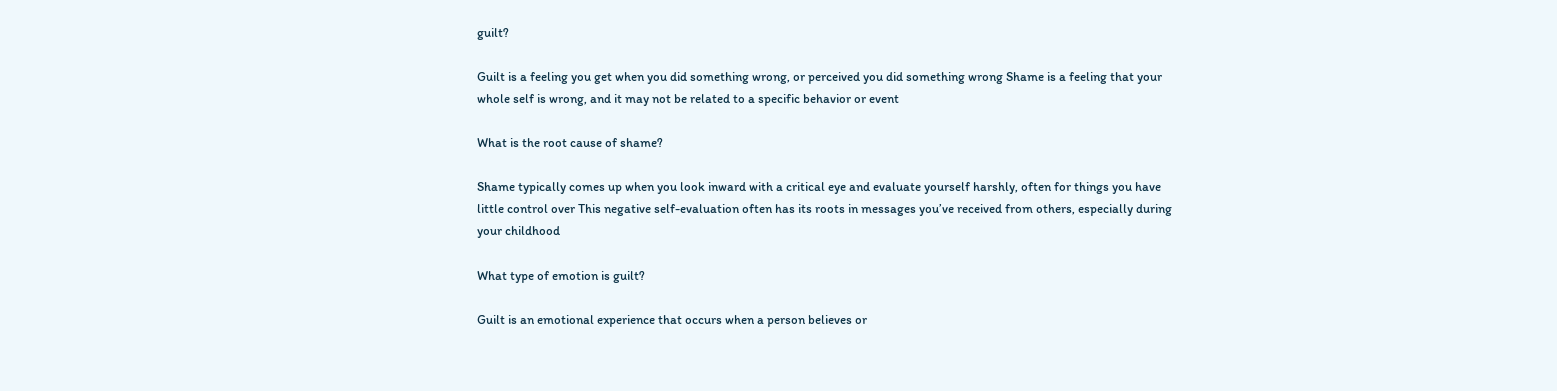guilt?

Guilt is a feeling you get when you did something wrong, or perceived you did something wrong Shame is a feeling that your whole self is wrong, and it may not be related to a specific behavior or event

What is the root cause of shame?

Shame typically comes up when you look inward with a critical eye and evaluate yourself harshly, often for things you have little control over This negative self-evaluation often has its roots in messages you’ve received from others, especially during your childhood

What type of emotion is guilt?

Guilt is an emotional experience that occurs when a person believes or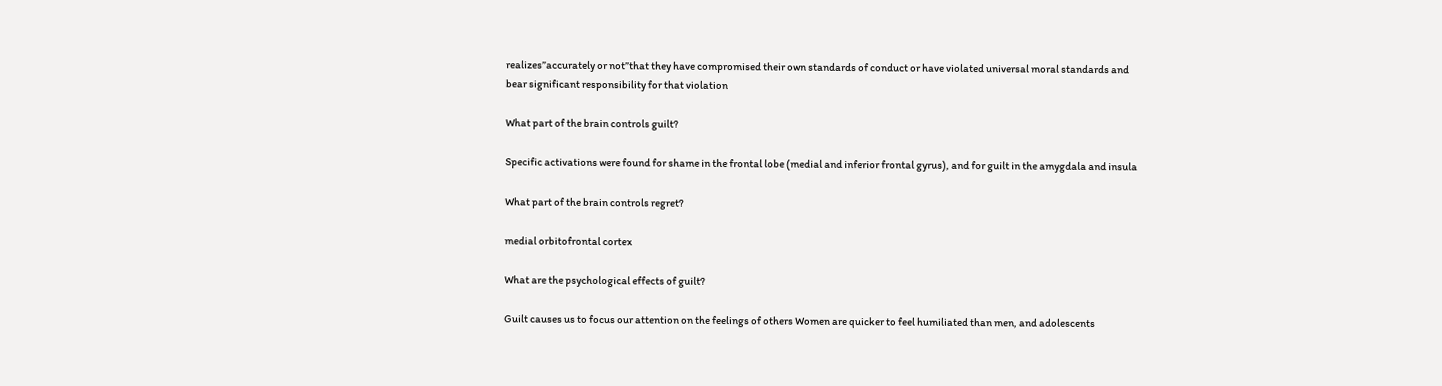realizes”accurately or not”that they have compromised their own standards of conduct or have violated universal moral standards and bear significant responsibility for that violation

What part of the brain controls guilt?

Specific activations were found for shame in the frontal lobe (medial and inferior frontal gyrus), and for guilt in the amygdala and insula

What part of the brain controls regret?

medial orbitofrontal cortex

What are the psychological effects of guilt?

Guilt causes us to focus our attention on the feelings of others Women are quicker to feel humiliated than men, and adolescents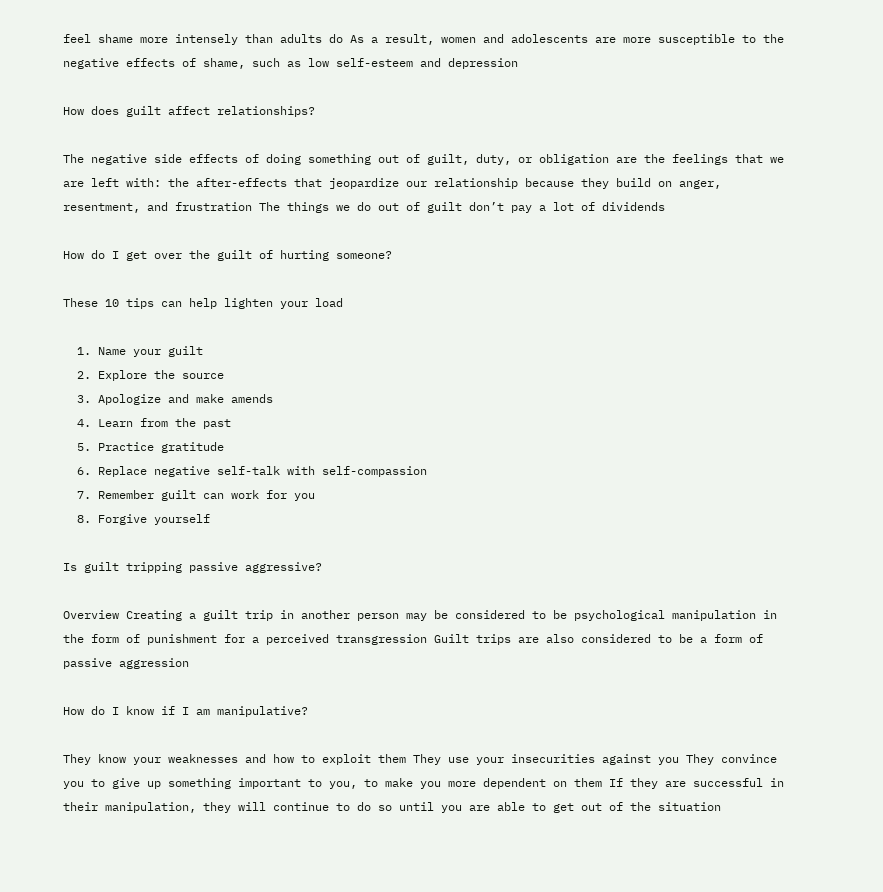feel shame more intensely than adults do As a result, women and adolescents are more susceptible to the negative effects of shame, such as low self-esteem and depression

How does guilt affect relationships?

The negative side effects of doing something out of guilt, duty, or obligation are the feelings that we are left with: the after-effects that jeopardize our relationship because they build on anger, resentment, and frustration The things we do out of guilt don’t pay a lot of dividends

How do I get over the guilt of hurting someone?

These 10 tips can help lighten your load

  1. Name your guilt
  2. Explore the source
  3. Apologize and make amends
  4. Learn from the past
  5. Practice gratitude
  6. Replace negative self-talk with self-compassion
  7. Remember guilt can work for you
  8. Forgive yourself

Is guilt tripping passive aggressive?

Overview Creating a guilt trip in another person may be considered to be psychological manipulation in the form of punishment for a perceived transgression Guilt trips are also considered to be a form of passive aggression

How do I know if I am manipulative?

They know your weaknesses and how to exploit them They use your insecurities against you They convince you to give up something important to you, to make you more dependent on them If they are successful in their manipulation, they will continue to do so until you are able to get out of the situation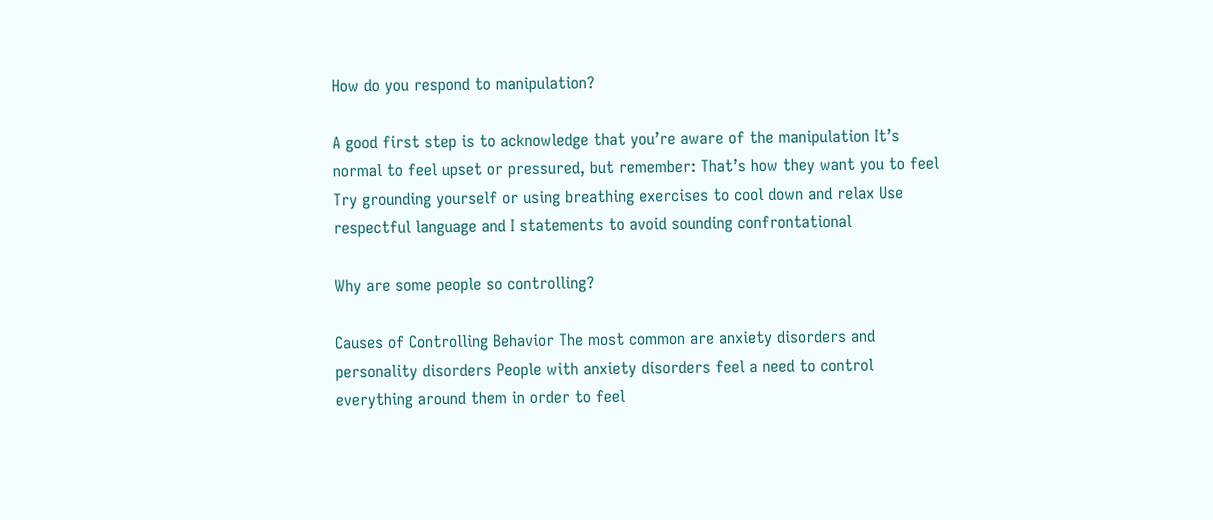How do you respond to manipulation?

A good first step is to acknowledge that you’re aware of the manipulation It’s normal to feel upset or pressured, but remember: That’s how they want you to feel Try grounding yourself or using breathing exercises to cool down and relax Use respectful language and I statements to avoid sounding confrontational

Why are some people so controlling?

Causes of Controlling Behavior The most common are anxiety disorders and personality disorders People with anxiety disorders feel a need to control everything around them in order to feel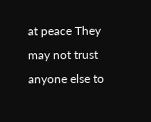at peace They may not trust anyone else to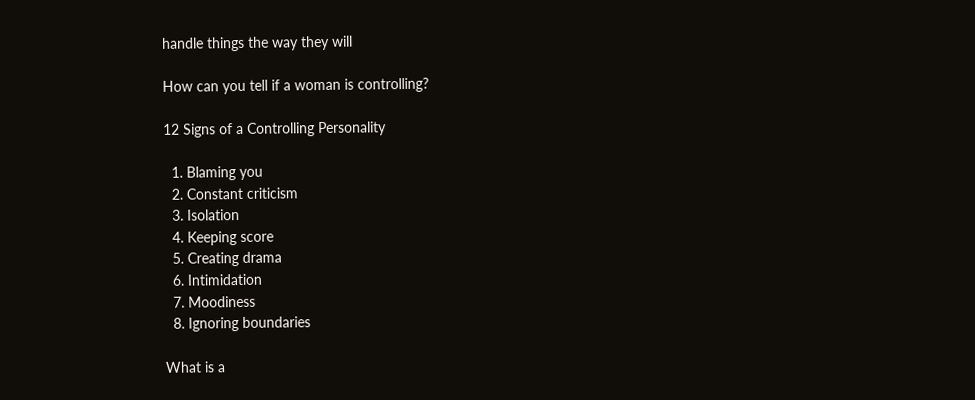handle things the way they will

How can you tell if a woman is controlling?

12 Signs of a Controlling Personality

  1. Blaming you
  2. Constant criticism
  3. Isolation
  4. Keeping score
  5. Creating drama
  6. Intimidation
  7. Moodiness
  8. Ignoring boundaries

What is a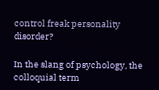control freak personality disorder?

In the slang of psychology, the colloquial term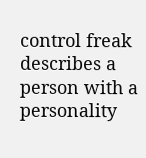control freak describes a person with a personality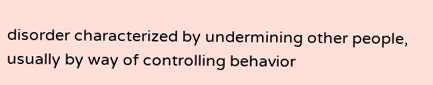disorder characterized by undermining other people, usually by way of controlling behavior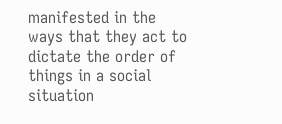manifested in the ways that they act to dictate the order of things in a social situation